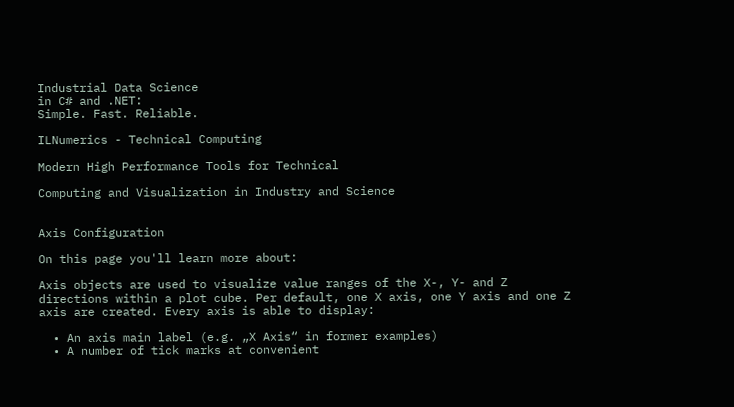Industrial Data Science
in C# and .NET:
Simple. Fast. Reliable.

ILNumerics - Technical Computing

Modern High Performance Tools for Technical

Computing and Visualization in Industry and Science


Axis Configuration

On this page you'll learn more about:

Axis objects are used to visualize value ranges of the X-, Y- and Z directions within a plot cube. Per default, one X axis, one Y axis and one Z axis are created. Every axis is able to display:

  • An axis main label (e.g. „X Axis“ in former examples)
  • A number of tick marks at convenient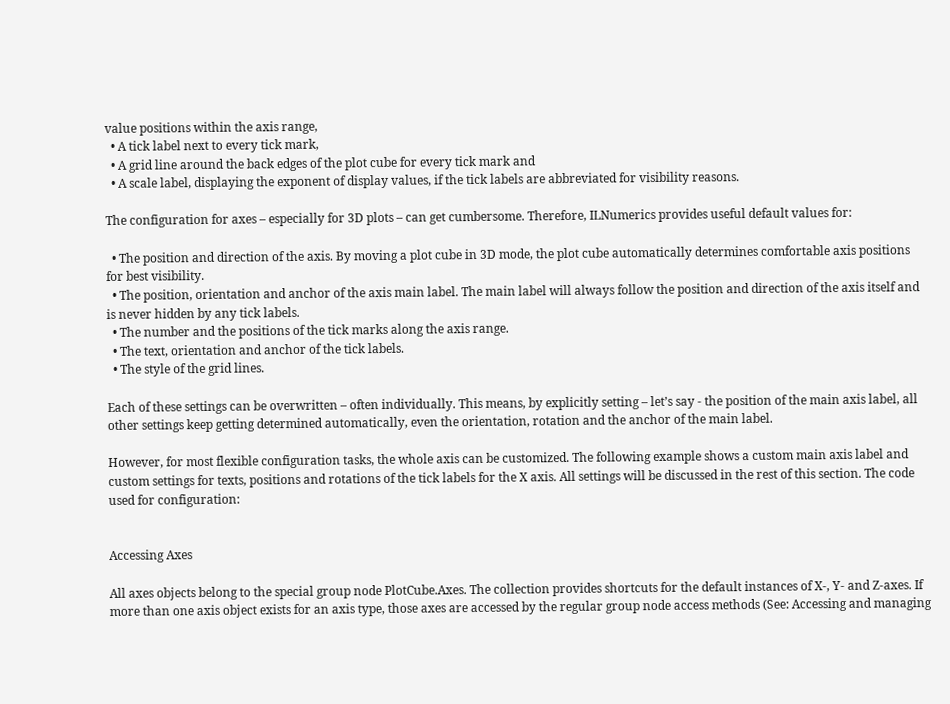value positions within the axis range,
  • A tick label next to every tick mark,
  • A grid line around the back edges of the plot cube for every tick mark and
  • A scale label, displaying the exponent of display values, if the tick labels are abbreviated for visibility reasons.

The configuration for axes – especially for 3D plots – can get cumbersome. Therefore, ILNumerics provides useful default values for:

  • The position and direction of the axis. By moving a plot cube in 3D mode, the plot cube automatically determines comfortable axis positions for best visibility.
  • The position, orientation and anchor of the axis main label. The main label will always follow the position and direction of the axis itself and is never hidden by any tick labels.
  • The number and the positions of the tick marks along the axis range.
  • The text, orientation and anchor of the tick labels.
  • The style of the grid lines.

Each of these settings can be overwritten – often individually. This means, by explicitly setting – let’s say - the position of the main axis label, all other settings keep getting determined automatically, even the orientation, rotation and the anchor of the main label.

However, for most flexible configuration tasks, the whole axis can be customized. The following example shows a custom main axis label and custom settings for texts, positions and rotations of the tick labels for the X axis. All settings will be discussed in the rest of this section. The code used for configuration:


Accessing Axes

All axes objects belong to the special group node PlotCube.Axes. The collection provides shortcuts for the default instances of X-, Y- and Z-axes. If more than one axis object exists for an axis type, those axes are accessed by the regular group node access methods (See: Accessing and managing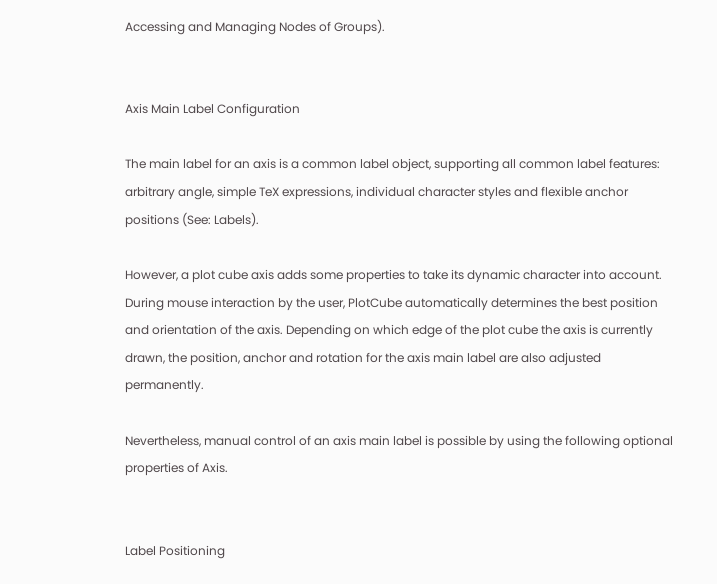Accessing and Managing Nodes of Groups).


Axis Main Label Configuration

The main label for an axis is a common label object, supporting all common label features: arbitrary angle, simple TeX expressions, individual character styles and flexible anchor positions (See: Labels).

However, a plot cube axis adds some properties to take its dynamic character into account. During mouse interaction by the user, PlotCube automatically determines the best position and orientation of the axis. Depending on which edge of the plot cube the axis is currently drawn, the position, anchor and rotation for the axis main label are also adjusted permanently.

Nevertheless, manual control of an axis main label is possible by using the following optional properties of Axis.


Label Positioning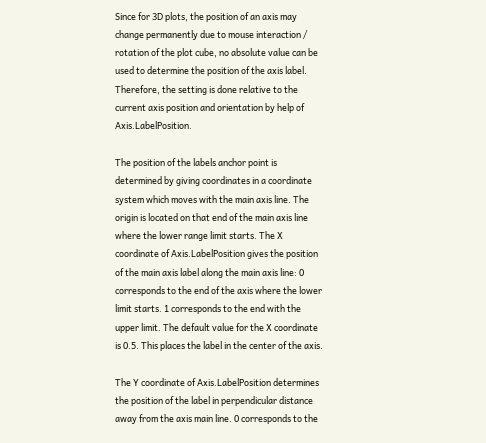Since for 3D plots, the position of an axis may change permanently due to mouse interaction / rotation of the plot cube, no absolute value can be used to determine the position of the axis label. Therefore, the setting is done relative to the current axis position and orientation by help of Axis.LabelPosition.

The position of the labels anchor point is determined by giving coordinates in a coordinate system which moves with the main axis line. The origin is located on that end of the main axis line where the lower range limit starts. The X coordinate of Axis.LabelPosition gives the position of the main axis label along the main axis line: 0 corresponds to the end of the axis where the lower limit starts. 1 corresponds to the end with the upper limit. The default value for the X coordinate is 0.5. This places the label in the center of the axis.

The Y coordinate of Axis.LabelPosition determines the position of the label in perpendicular distance away from the axis main line. 0 corresponds to the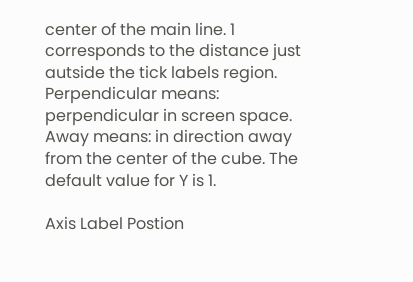center of the main line. 1 corresponds to the distance just autside the tick labels region. Perpendicular means: perpendicular in screen space. Away means: in direction away from the center of the cube. The default value for Y is 1.

Axis Label Postion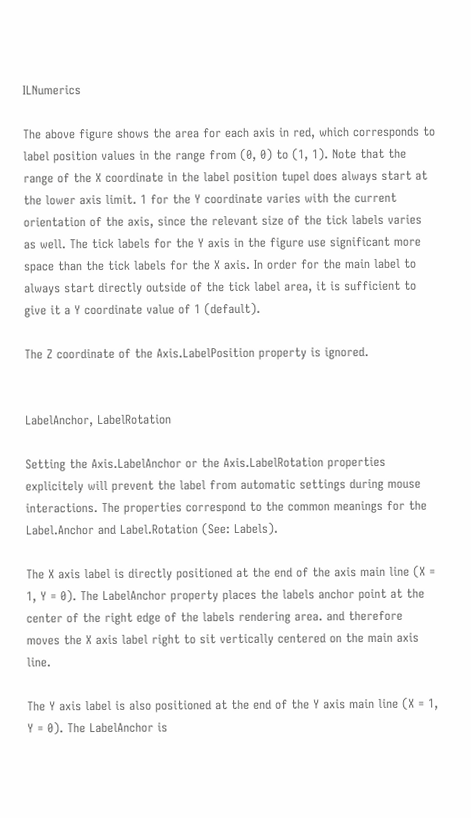ILNumerics

The above figure shows the area for each axis in red, which corresponds to label position values in the range from (0, 0) to (1, 1). Note that the range of the X coordinate in the label position tupel does always start at the lower axis limit. 1 for the Y coordinate varies with the current orientation of the axis, since the relevant size of the tick labels varies as well. The tick labels for the Y axis in the figure use significant more space than the tick labels for the X axis. In order for the main label to always start directly outside of the tick label area, it is sufficient to give it a Y coordinate value of 1 (default).

The Z coordinate of the Axis.LabelPosition property is ignored.


LabelAnchor, LabelRotation

Setting the Axis.LabelAnchor or the Axis.LabelRotation properties explicitely will prevent the label from automatic settings during mouse interactions. The properties correspond to the common meanings for the Label.Anchor and Label.Rotation (See: Labels).

The X axis label is directly positioned at the end of the axis main line (X = 1, Y = 0). The LabelAnchor property places the labels anchor point at the center of the right edge of the labels rendering area. and therefore moves the X axis label right to sit vertically centered on the main axis line.

The Y axis label is also positioned at the end of the Y axis main line (X = 1, Y = 0). The LabelAnchor is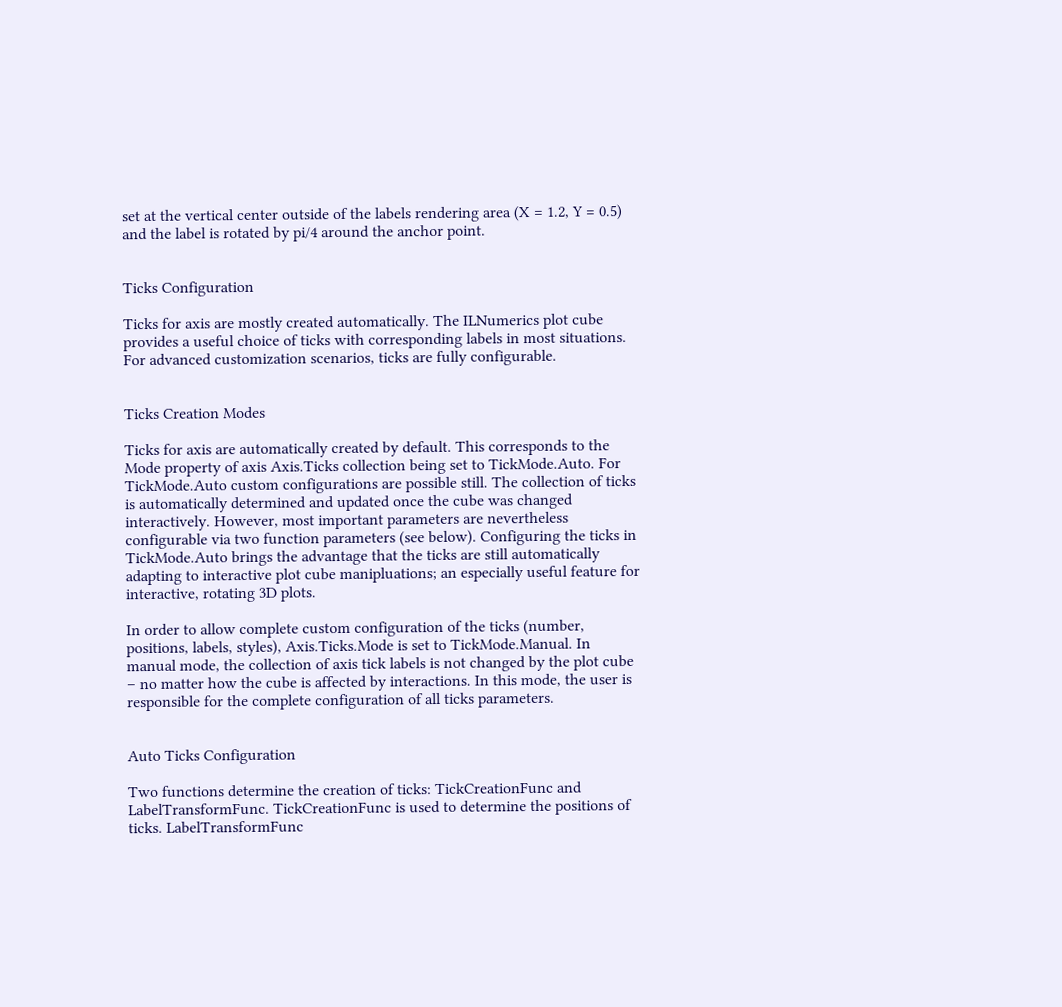set at the vertical center outside of the labels rendering area (X = 1.2, Y = 0.5) and the label is rotated by pi/4 around the anchor point.


Ticks Configuration

Ticks for axis are mostly created automatically. The ILNumerics plot cube provides a useful choice of ticks with corresponding labels in most situations. For advanced customization scenarios, ticks are fully configurable.


Ticks Creation Modes

Ticks for axis are automatically created by default. This corresponds to the Mode property of axis Axis.Ticks collection being set to TickMode.Auto. For TickMode.Auto custom configurations are possible still. The collection of ticks is automatically determined and updated once the cube was changed interactively. However, most important parameters are nevertheless configurable via two function parameters (see below). Configuring the ticks in TickMode.Auto brings the advantage that the ticks are still automatically adapting to interactive plot cube manipluations; an especially useful feature for interactive, rotating 3D plots.

In order to allow complete custom configuration of the ticks (number, positions, labels, styles), Axis.Ticks.Mode is set to TickMode.Manual. In manual mode, the collection of axis tick labels is not changed by the plot cube – no matter how the cube is affected by interactions. In this mode, the user is responsible for the complete configuration of all ticks parameters.


Auto Ticks Configuration

Two functions determine the creation of ticks: TickCreationFunc and LabelTransformFunc. TickCreationFunc is used to determine the positions of ticks. LabelTransformFunc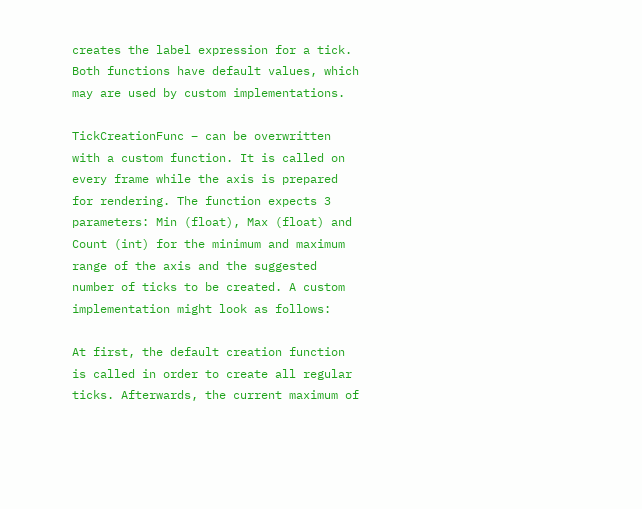creates the label expression for a tick. Both functions have default values, which may are used by custom implementations.

TickCreationFunc – can be overwritten with a custom function. It is called on every frame while the axis is prepared for rendering. The function expects 3 parameters: Min (float), Max (float) and Count (int) for the minimum and maximum range of the axis and the suggested number of ticks to be created. A custom implementation might look as follows:

At first, the default creation function is called in order to create all regular ticks. Afterwards, the current maximum of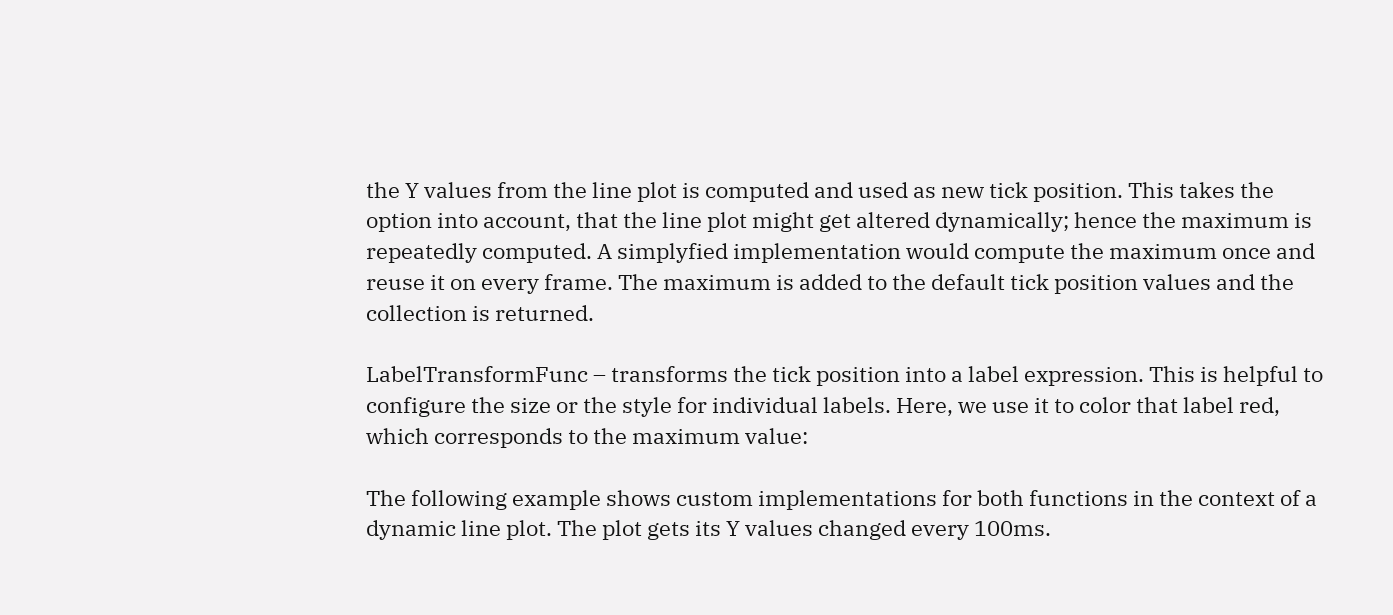the Y values from the line plot is computed and used as new tick position. This takes the option into account, that the line plot might get altered dynamically; hence the maximum is repeatedly computed. A simplyfied implementation would compute the maximum once and reuse it on every frame. The maximum is added to the default tick position values and the collection is returned.

LabelTransformFunc – transforms the tick position into a label expression. This is helpful to configure the size or the style for individual labels. Here, we use it to color that label red, which corresponds to the maximum value:

The following example shows custom implementations for both functions in the context of a dynamic line plot. The plot gets its Y values changed every 100ms.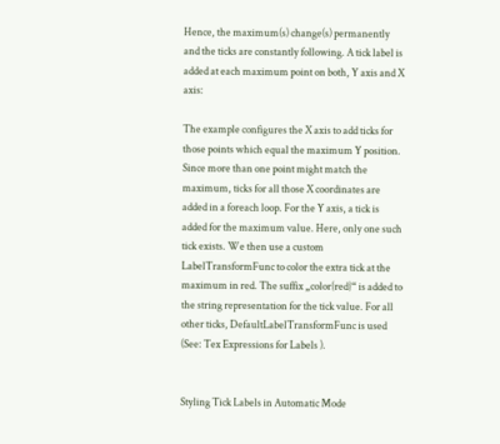Hence, the maximum(s) change(s) permanently and the ticks are constantly following. A tick label is added at each maximum point on both, Y axis and X axis:

The example configures the X axis to add ticks for those points which equal the maximum Y position. Since more than one point might match the maximum, ticks for all those X coordinates are added in a foreach loop. For the Y axis, a tick is added for the maximum value. Here, only one such tick exists. We then use a custom LabelTransformFunc to color the extra tick at the maximum in red. The suffix „color{red}“ is added to the string representation for the tick value. For all other ticks, DefaultLabelTransformFunc is used (See: Tex Expressions for Labels ).


Styling Tick Labels in Automatic Mode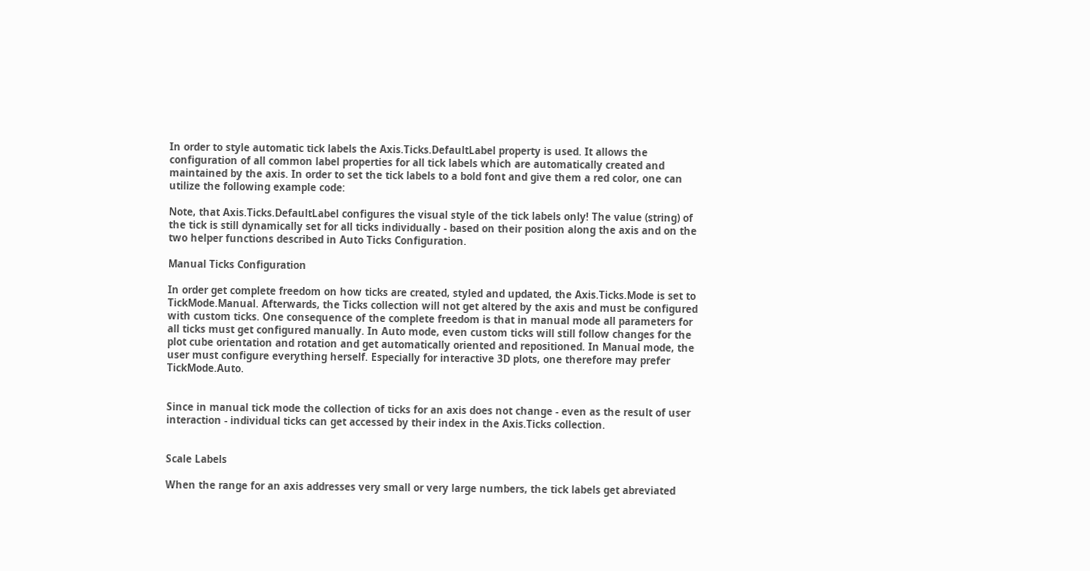In order to style automatic tick labels the Axis.Ticks.DefaultLabel property is used. It allows the configuration of all common label properties for all tick labels which are automatically created and maintained by the axis. In order to set the tick labels to a bold font and give them a red color, one can utilize the following example code:

Note, that Axis.Ticks.DefaultLabel configures the visual style of the tick labels only! The value (string) of the tick is still dynamically set for all ticks individually - based on their position along the axis and on the two helper functions described in Auto Ticks Configuration.

Manual Ticks Configuration

In order get complete freedom on how ticks are created, styled and updated, the Axis.Ticks.Mode is set to TickMode.Manual. Afterwards, the Ticks collection will not get altered by the axis and must be configured with custom ticks. One consequence of the complete freedom is that in manual mode all parameters for all ticks must get configured manually. In Auto mode, even custom ticks will still follow changes for the plot cube orientation and rotation and get automatically oriented and repositioned. In Manual mode, the user must configure everything herself. Especially for interactive 3D plots, one therefore may prefer TickMode.Auto.


Since in manual tick mode the collection of ticks for an axis does not change - even as the result of user interaction - individual ticks can get accessed by their index in the Axis.Ticks collection.


Scale Labels

When the range for an axis addresses very small or very large numbers, the tick labels get abreviated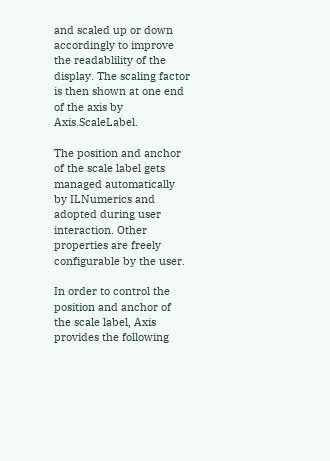and scaled up or down accordingly to improve the readablility of the display. The scaling factor is then shown at one end of the axis by Axis.ScaleLabel.

The position and anchor of the scale label gets managed automatically by ILNumerics and adopted during user interaction. Other properties are freely configurable by the user.

In order to control the position and anchor of the scale label, Axis provides the following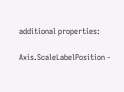additional properties:

Axis.ScaleLabelPosition -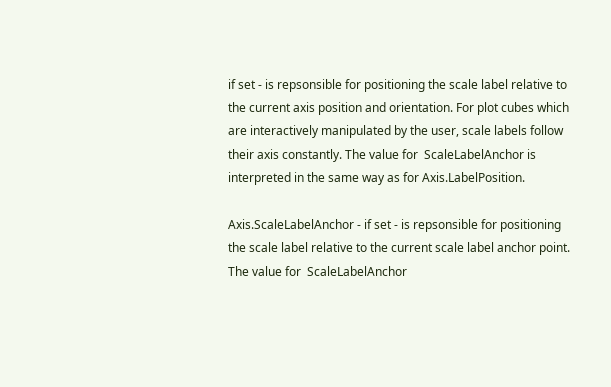if set - is repsonsible for positioning the scale label relative to the current axis position and orientation. For plot cubes which are interactively manipulated by the user, scale labels follow their axis constantly. The value for  ScaleLabelAnchor is interpreted in the same way as for Axis.LabelPosition.

Axis.ScaleLabelAnchor - if set - is repsonsible for positioning the scale label relative to the current scale label anchor point. The value for  ScaleLabelAnchor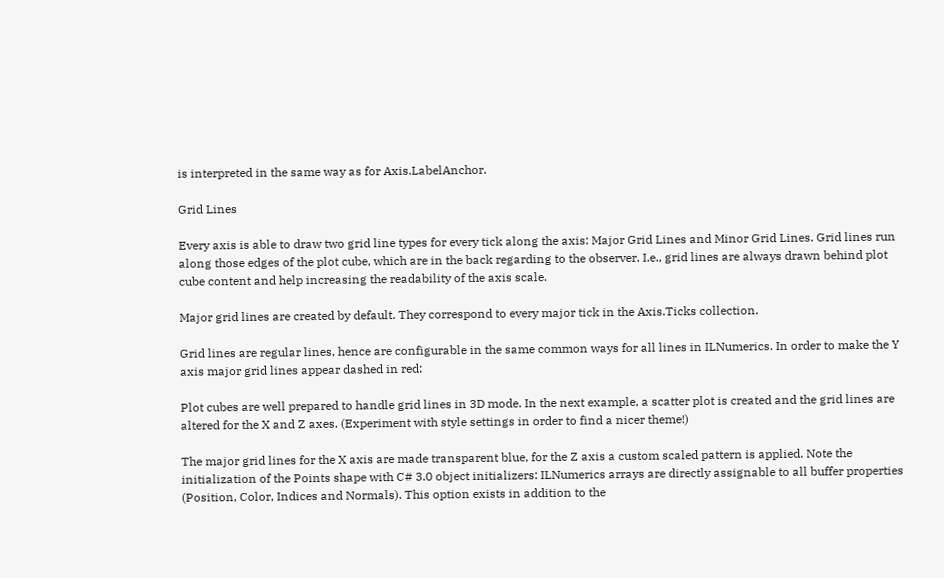is interpreted in the same way as for Axis.LabelAnchor.

Grid Lines

Every axis is able to draw two grid line types for every tick along the axis: Major Grid Lines and Minor Grid Lines. Grid lines run along those edges of the plot cube, which are in the back regarding to the observer. I.e., grid lines are always drawn behind plot cube content and help increasing the readability of the axis scale.

Major grid lines are created by default. They correspond to every major tick in the Axis.Ticks collection.

Grid lines are regular lines, hence are configurable in the same common ways for all lines in ILNumerics. In order to make the Y axis major grid lines appear dashed in red:

Plot cubes are well prepared to handle grid lines in 3D mode. In the next example, a scatter plot is created and the grid lines are altered for the X and Z axes. (Experiment with style settings in order to find a nicer theme!)

The major grid lines for the X axis are made transparent blue, for the Z axis a custom scaled pattern is applied. Note the initialization of the Points shape with C# 3.0 object initializers: ILNumerics arrays are directly assignable to all buffer properties (Position, Color, Indices and Normals). This option exists in addition to the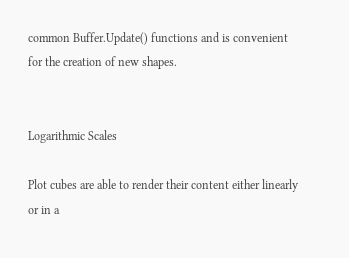common Buffer.Update() functions and is convenient for the creation of new shapes.


Logarithmic Scales

Plot cubes are able to render their content either linearly or in a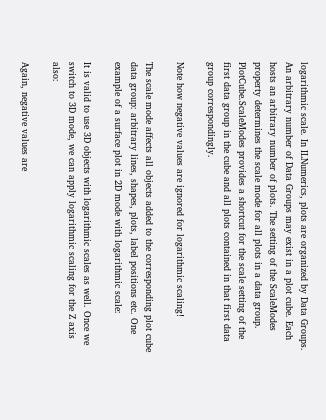logarithmic scale. In ILNumerics, plots are organized by Data Groups. An arbitrary number of Data Groups may exist in a plot cube. Each hosts an arbitrary number of plots. The setting of the ScaleModes property determines the scale mode for all plots in a data group. PlotCube.ScaleModes provides a shortcut for the scale setting of the first data group in the cube and all plots contained in that first data group correspondingly.

Note how negative values are ignored for logarithmic scaling!

The scale mode affects all objects added to the corresponding plot cube data group: arbitrary lines, shapes, plots, label positions etc. One example of a surface plot in 2D mode with logarithmic scale:

It is valid to use 3D objects with logarithmic scales as well. Once we switch to 3D mode, we can apply logarithmic scaling for the Z axis also:

Again, negative values are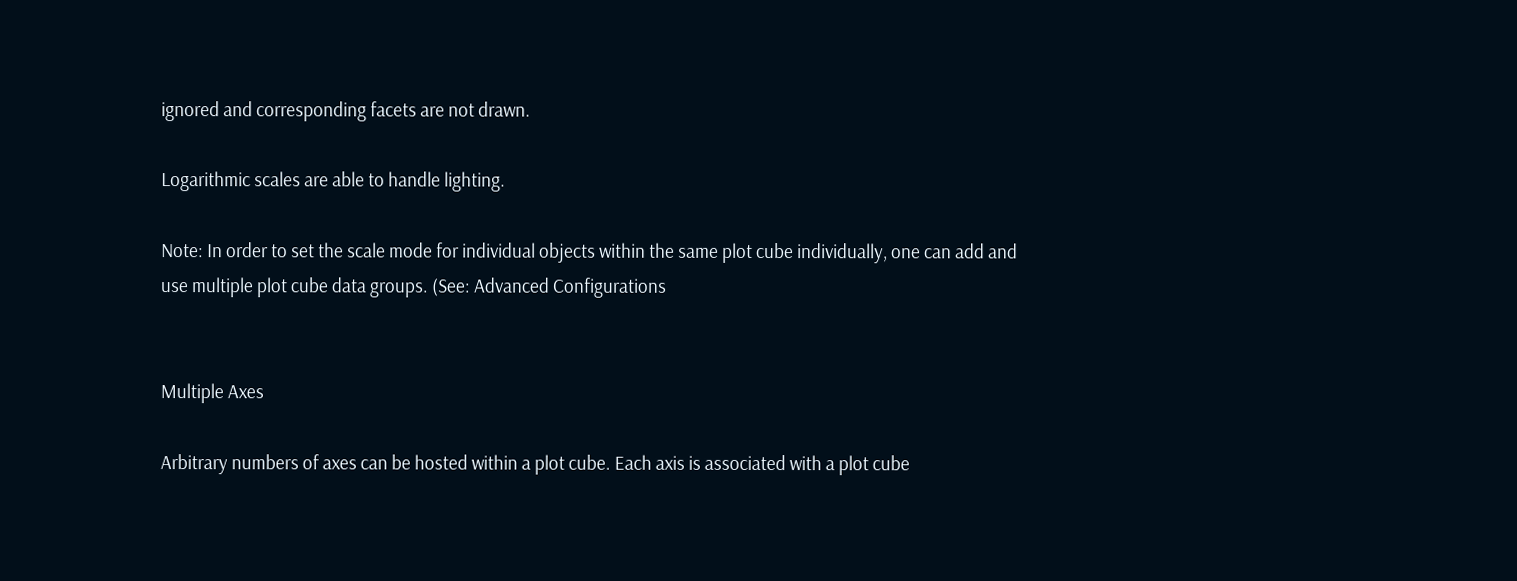ignored and corresponding facets are not drawn.

Logarithmic scales are able to handle lighting.

Note: In order to set the scale mode for individual objects within the same plot cube individually, one can add and use multiple plot cube data groups. (See: Advanced Configurations


Multiple Axes

Arbitrary numbers of axes can be hosted within a plot cube. Each axis is associated with a plot cube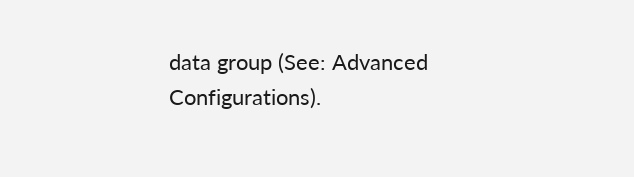data group (See: Advanced Configurations).